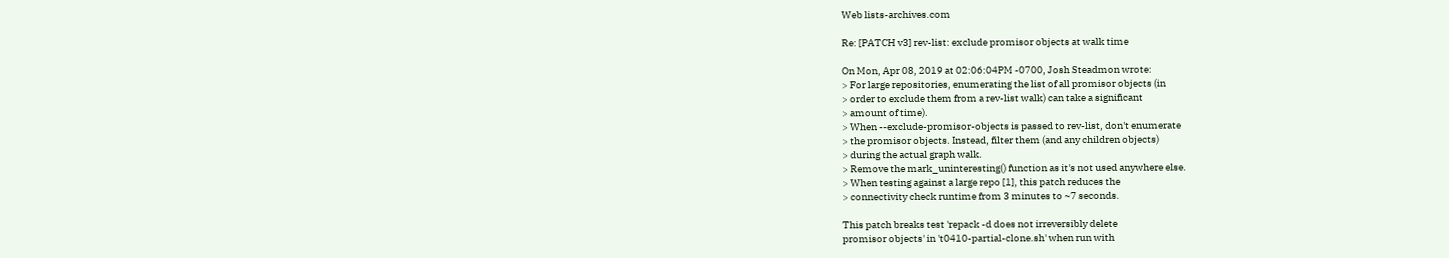Web lists-archives.com

Re: [PATCH v3] rev-list: exclude promisor objects at walk time

On Mon, Apr 08, 2019 at 02:06:04PM -0700, Josh Steadmon wrote:
> For large repositories, enumerating the list of all promisor objects (in
> order to exclude them from a rev-list walk) can take a significant
> amount of time).
> When --exclude-promisor-objects is passed to rev-list, don't enumerate
> the promisor objects. Instead, filter them (and any children objects)
> during the actual graph walk.
> Remove the mark_uninteresting() function as it's not used anywhere else.
> When testing against a large repo [1], this patch reduces the
> connectivity check runtime from 3 minutes to ~7 seconds.

This patch breaks test 'repack -d does not irreversibly delete
promisor objects' in 't0410-partial-clone.sh' when run with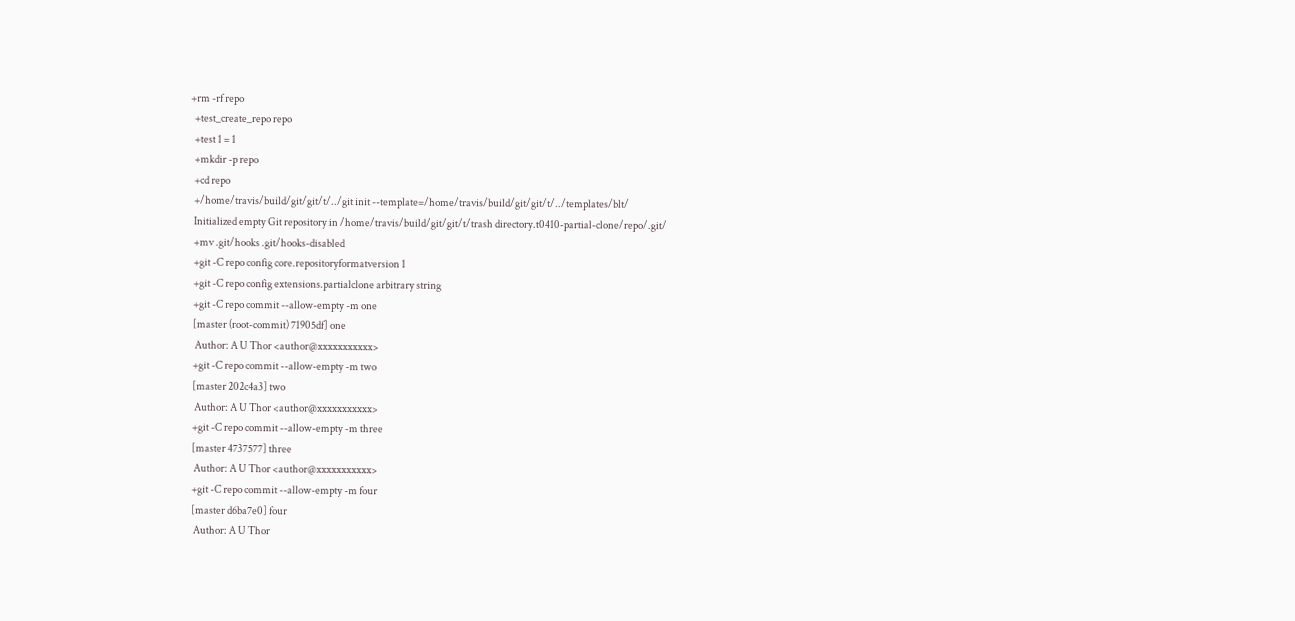+rm -rf repo
  +test_create_repo repo
  +test 1 = 1
  +mkdir -p repo
  +cd repo
  +/home/travis/build/git/git/t/../git init --template=/home/travis/build/git/git/t/../templates/blt/
  Initialized empty Git repository in /home/travis/build/git/git/t/trash directory.t0410-partial-clone/repo/.git/
  +mv .git/hooks .git/hooks-disabled
  +git -C repo config core.repositoryformatversion 1
  +git -C repo config extensions.partialclone arbitrary string
  +git -C repo commit --allow-empty -m one
  [master (root-commit) 71905df] one
   Author: A U Thor <author@xxxxxxxxxxx>
  +git -C repo commit --allow-empty -m two
  [master 202c4a3] two
   Author: A U Thor <author@xxxxxxxxxxx>
  +git -C repo commit --allow-empty -m three
  [master 4737577] three
   Author: A U Thor <author@xxxxxxxxxxx>
  +git -C repo commit --allow-empty -m four
  [master d6ba7e0] four
   Author: A U Thor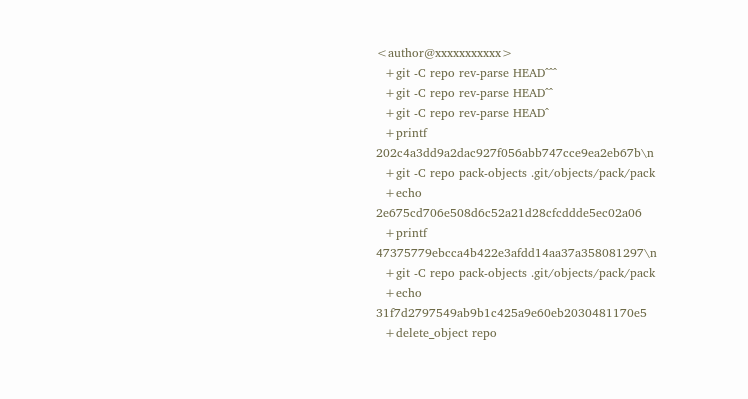<author@xxxxxxxxxxx>
  +git -C repo rev-parse HEAD^^^
  +git -C repo rev-parse HEAD^^
  +git -C repo rev-parse HEAD^
  +printf 202c4a3dd9a2dac927f056abb747cce9ea2eb67b\n
  +git -C repo pack-objects .git/objects/pack/pack
  +echo 2e675cd706e508d6c52a21d28cfcddde5ec02a06
  +printf 47375779ebcca4b422e3afdd14aa37a358081297\n
  +git -C repo pack-objects .git/objects/pack/pack
  +echo 31f7d2797549ab9b1c425a9e60eb2030481170e5
  +delete_object repo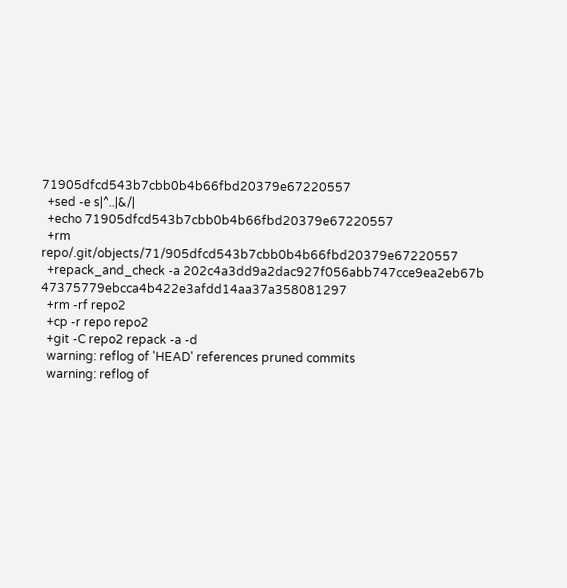71905dfcd543b7cbb0b4b66fbd20379e67220557
  +sed -e s|^..|&/|
  +echo 71905dfcd543b7cbb0b4b66fbd20379e67220557
  +rm repo/.git/objects/71/905dfcd543b7cbb0b4b66fbd20379e67220557
  +repack_and_check -a 202c4a3dd9a2dac927f056abb747cce9ea2eb67b 47375779ebcca4b422e3afdd14aa37a358081297
  +rm -rf repo2
  +cp -r repo repo2
  +git -C repo2 repack -a -d
  warning: reflog of 'HEAD' references pruned commits
  warning: reflog of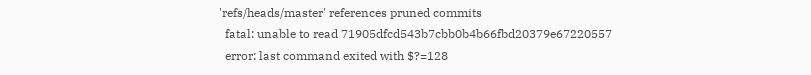'refs/heads/master' references pruned commits
  fatal: unable to read 71905dfcd543b7cbb0b4b66fbd20379e67220557
  error: last command exited with $?=128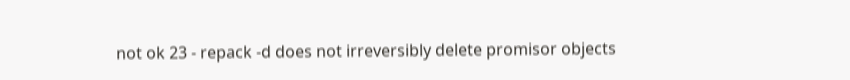not ok 23 - repack -d does not irreversibly delete promisor objects